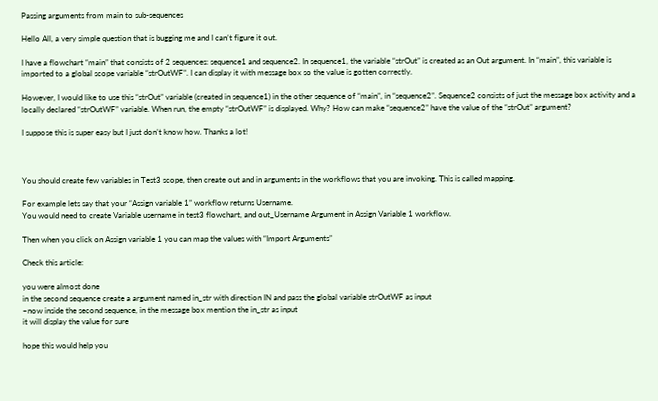Passing arguments from main to sub-sequences

Hello All, a very simple question that is bugging me and I can’t figure it out.

I have a flowchart “main” that consists of 2 sequences: sequence1 and sequence2. In sequence1, the variable “strOut” is created as an Out argument. In “main”, this variable is imported to a global scope variable “strOutWF”. I can display it with message box so the value is gotten correctly.

However, I would like to use this “strOut” variable (created in sequence1) in the other sequence of “main”, in “sequence2”. Sequence2 consists of just the message box activity and a locally declared “strOutWF” variable. When run, the empty “strOutWF” is displayed. Why? How can make “sequence2” have the value of the “strOut” argument?

I suppose this is super easy but I just don’t know how. Thanks a lot!



You should create few variables in Test3 scope, then create out and in arguments in the workflows that you are invoking. This is called mapping.

For example lets say that your “Assign variable 1” workflow returns Username.
You would need to create Variable username in test3 flowchart, and out_Username Argument in Assign Variable 1 workflow.

Then when you click on Assign variable 1 you can map the values with “Import Arguments”

Check this article:

you were almost done
in the second sequence create a argument named in_str with direction IN and pass the global variable strOutWF as input
–now inside the second sequence, in the message box mention the in_str as input
it will display the value for sure

hope this would help you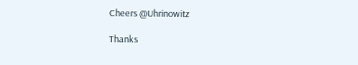Cheers @Uhrinowitz

Thanks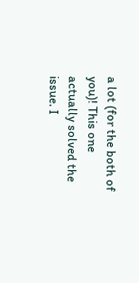a lot (for the both of you)! This one actually solved the issue. I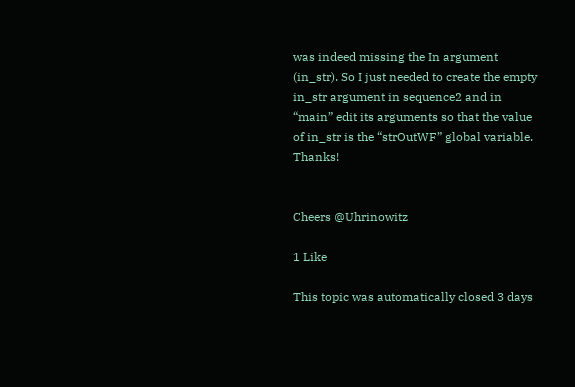was indeed missing the In argument (in_str). So I just needed to create the empty in_str argument in sequence2 and in “main” edit its arguments so that the value of in_str is the “strOutWF” global variable. Thanks!


Cheers @Uhrinowitz

1 Like

This topic was automatically closed 3 days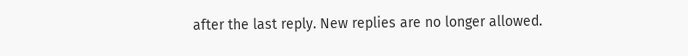after the last reply. New replies are no longer allowed.